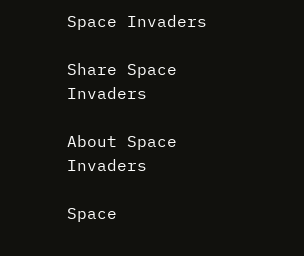Space Invaders

Share Space Invaders

About Space Invaders

Space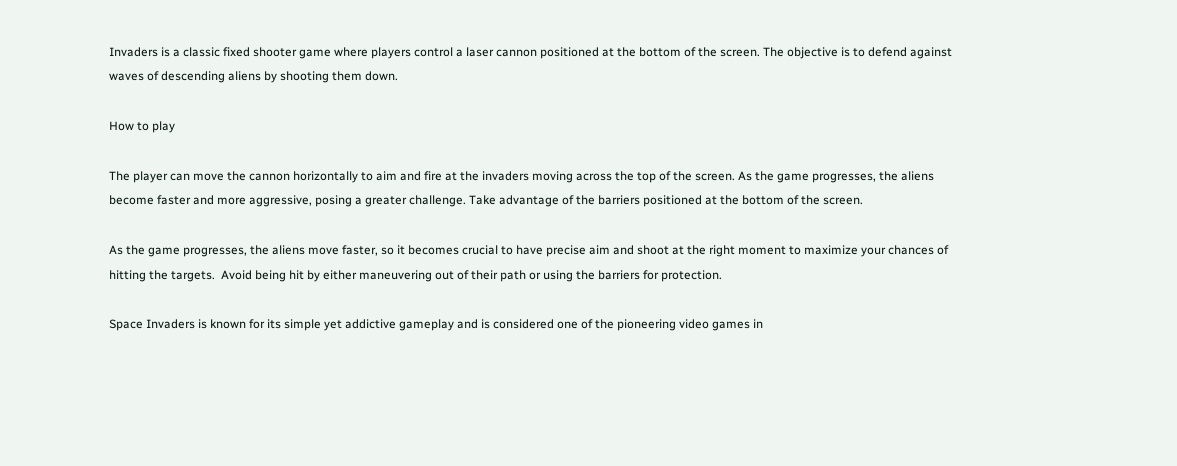Invaders is a classic fixed shooter game where players control a laser cannon positioned at the bottom of the screen. The objective is to defend against waves of descending aliens by shooting them down.

How to play

The player can move the cannon horizontally to aim and fire at the invaders moving across the top of the screen. As the game progresses, the aliens become faster and more aggressive, posing a greater challenge. Take advantage of the barriers positioned at the bottom of the screen.

As the game progresses, the aliens move faster, so it becomes crucial to have precise aim and shoot at the right moment to maximize your chances of hitting the targets.  Avoid being hit by either maneuvering out of their path or using the barriers for protection.

Space Invaders is known for its simple yet addictive gameplay and is considered one of the pioneering video games in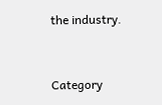the industry.



Category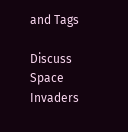and Tags

Discuss Space Invaders